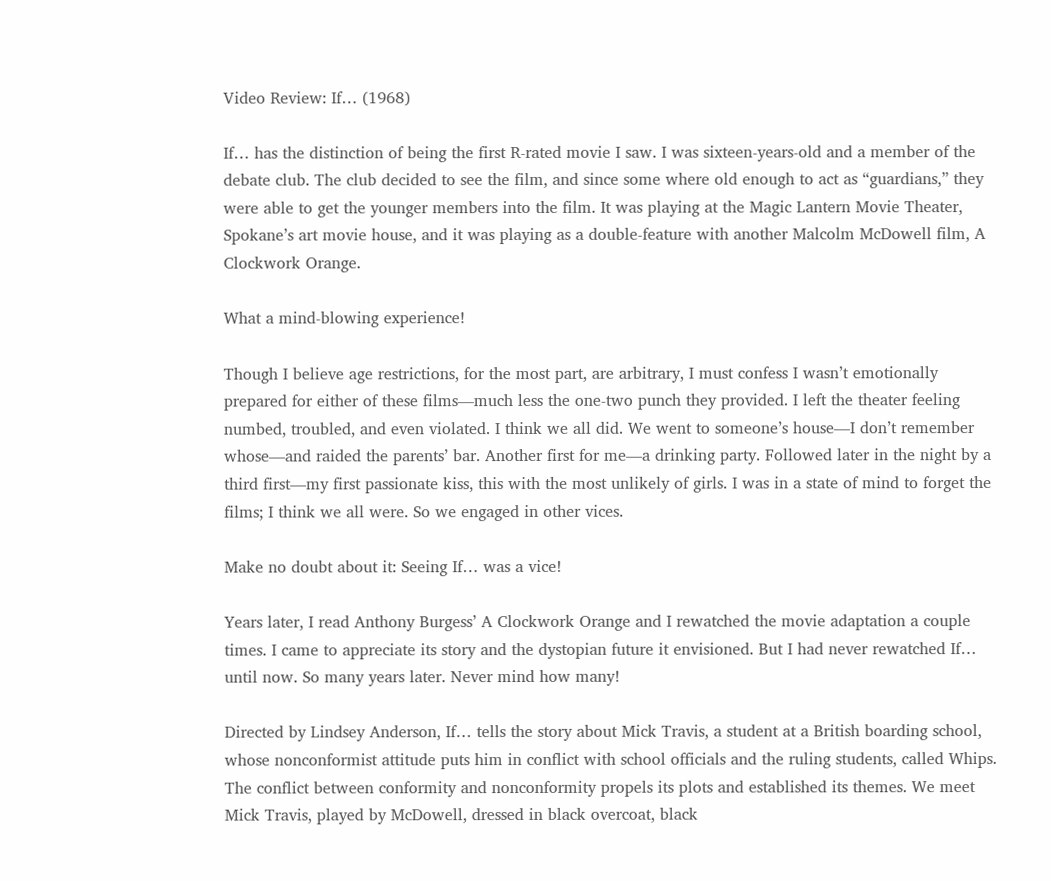Video Review: If… (1968)

If… has the distinction of being the first R-rated movie I saw. I was sixteen-years-old and a member of the debate club. The club decided to see the film, and since some where old enough to act as “guardians,” they were able to get the younger members into the film. It was playing at the Magic Lantern Movie Theater, Spokane’s art movie house, and it was playing as a double-feature with another Malcolm McDowell film, A Clockwork Orange.

What a mind-blowing experience!

Though I believe age restrictions, for the most part, are arbitrary, I must confess I wasn’t emotionally prepared for either of these films—much less the one-two punch they provided. I left the theater feeling numbed, troubled, and even violated. I think we all did. We went to someone’s house—I don’t remember whose—and raided the parents’ bar. Another first for me—a drinking party. Followed later in the night by a third first—my first passionate kiss, this with the most unlikely of girls. I was in a state of mind to forget the films; I think we all were. So we engaged in other vices.

Make no doubt about it: Seeing If… was a vice!

Years later, I read Anthony Burgess’ A Clockwork Orange and I rewatched the movie adaptation a couple times. I came to appreciate its story and the dystopian future it envisioned. But I had never rewatched If… until now. So many years later. Never mind how many!

Directed by Lindsey Anderson, If… tells the story about Mick Travis, a student at a British boarding school, whose nonconformist attitude puts him in conflict with school officials and the ruling students, called Whips. The conflict between conformity and nonconformity propels its plots and established its themes. We meet Mick Travis, played by McDowell, dressed in black overcoat, black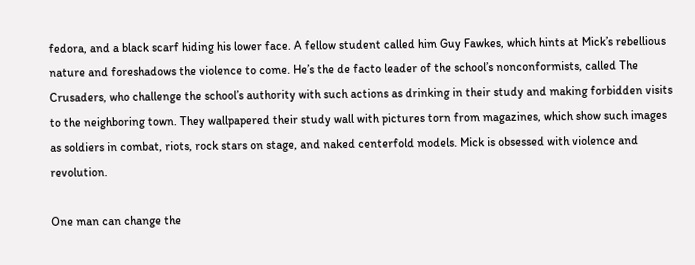fedora, and a black scarf hiding his lower face. A fellow student called him Guy Fawkes, which hints at Mick’s rebellious nature and foreshadows the violence to come. He’s the de facto leader of the school’s nonconformists, called The Crusaders, who challenge the school’s authority with such actions as drinking in their study and making forbidden visits to the neighboring town. They wallpapered their study wall with pictures torn from magazines, which show such images as soldiers in combat, riots, rock stars on stage, and naked centerfold models. Mick is obsessed with violence and revolution.

One man can change the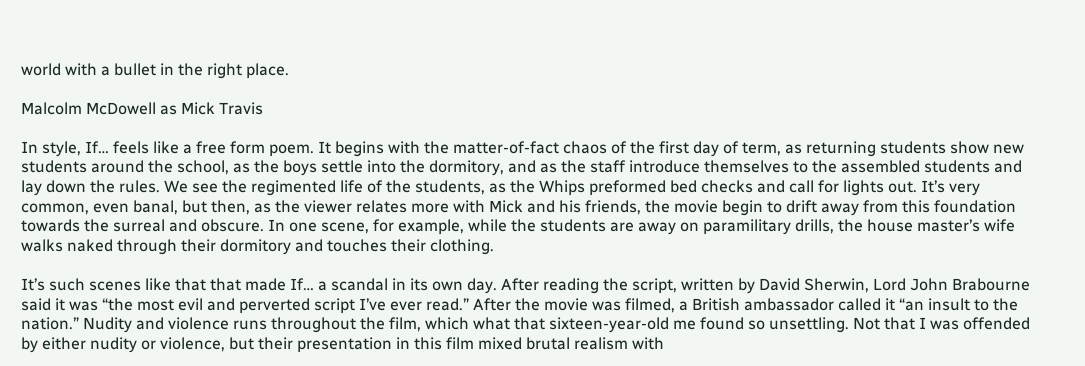world with a bullet in the right place.

Malcolm McDowell as Mick Travis

In style, If… feels like a free form poem. It begins with the matter-of-fact chaos of the first day of term, as returning students show new students around the school, as the boys settle into the dormitory, and as the staff introduce themselves to the assembled students and lay down the rules. We see the regimented life of the students, as the Whips preformed bed checks and call for lights out. It’s very common, even banal, but then, as the viewer relates more with Mick and his friends, the movie begin to drift away from this foundation towards the surreal and obscure. In one scene, for example, while the students are away on paramilitary drills, the house master’s wife walks naked through their dormitory and touches their clothing.

It’s such scenes like that that made If… a scandal in its own day. After reading the script, written by David Sherwin, Lord John Brabourne said it was “the most evil and perverted script I’ve ever read.” After the movie was filmed, a British ambassador called it “an insult to the nation.” Nudity and violence runs throughout the film, which what that sixteen-year-old me found so unsettling. Not that I was offended by either nudity or violence, but their presentation in this film mixed brutal realism with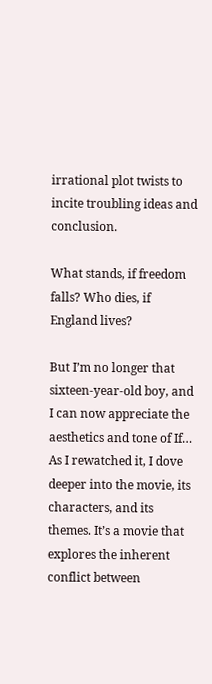irrational plot twists to incite troubling ideas and conclusion.

What stands, if freedom falls? Who dies, if England lives?

But I’m no longer that sixteen-year-old boy, and I can now appreciate the aesthetics and tone of If… As I rewatched it, I dove deeper into the movie, its characters, and its themes. It’s a movie that explores the inherent conflict between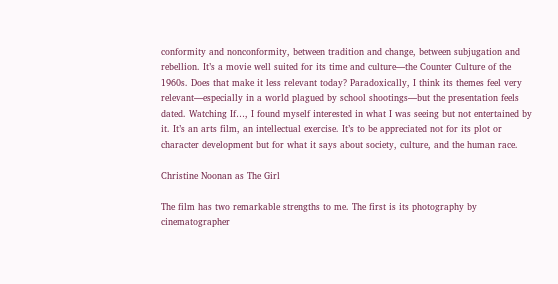conformity and nonconformity, between tradition and change, between subjugation and rebellion. It’s a movie well suited for its time and culture—the Counter Culture of the 1960s. Does that make it less relevant today? Paradoxically, I think its themes feel very relevant—especially in a world plagued by school shootings—but the presentation feels dated. Watching If…, I found myself interested in what I was seeing but not entertained by it. It’s an arts film, an intellectual exercise. It’s to be appreciated not for its plot or character development but for what it says about society, culture, and the human race.

Christine Noonan as The Girl

The film has two remarkable strengths to me. The first is its photography by cinematographer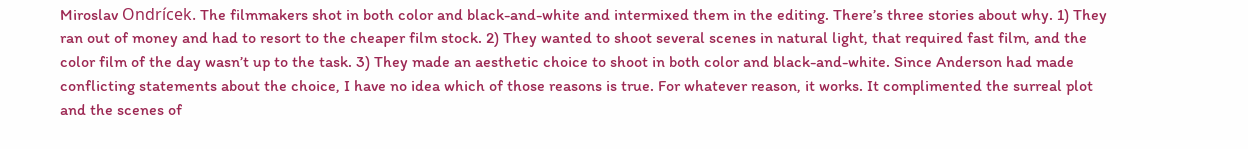Miroslav Ondrícek. The filmmakers shot in both color and black-and-white and intermixed them in the editing. There’s three stories about why. 1) They ran out of money and had to resort to the cheaper film stock. 2) They wanted to shoot several scenes in natural light, that required fast film, and the color film of the day wasn’t up to the task. 3) They made an aesthetic choice to shoot in both color and black-and-white. Since Anderson had made conflicting statements about the choice, I have no idea which of those reasons is true. For whatever reason, it works. It complimented the surreal plot and the scenes of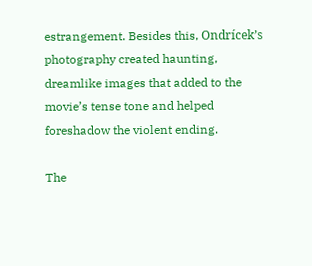estrangement. Besides this, Ondrícek’s photography created haunting, dreamlike images that added to the movie’s tense tone and helped foreshadow the violent ending.

The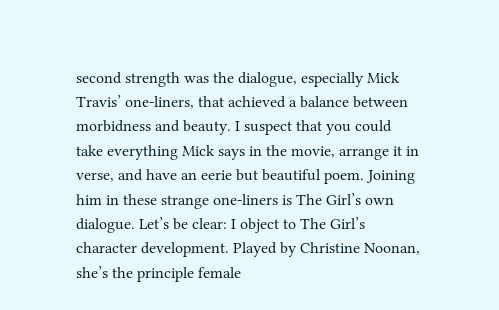second strength was the dialogue, especially Mick Travis’ one-liners, that achieved a balance between morbidness and beauty. I suspect that you could take everything Mick says in the movie, arrange it in verse, and have an eerie but beautiful poem. Joining him in these strange one-liners is The Girl’s own dialogue. Let’s be clear: I object to The Girl’s character development. Played by Christine Noonan, she’s the principle female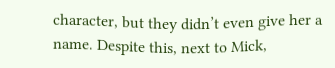character, but they didn’t even give her a name. Despite this, next to Mick,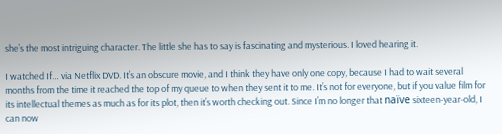she’s the most intriguing character. The little she has to say is fascinating and mysterious. I loved hearing it.

I watched If… via Netflix DVD. It’s an obscure movie, and I think they have only one copy, because I had to wait several months from the time it reached the top of my queue to when they sent it to me. It’s not for everyone, but if you value film for its intellectual themes as much as for its plot, then it’s worth checking out. Since I’m no longer that naïve sixteen-year-old, I can now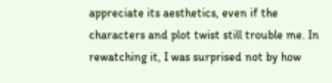appreciate its aesthetics, even if the characters and plot twist still trouble me. In rewatching it, I was surprised not by how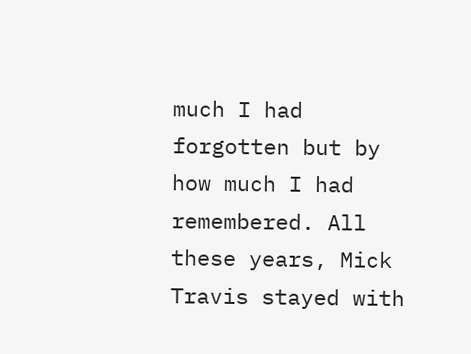much I had forgotten but by how much I had remembered. All these years, Mick Travis stayed with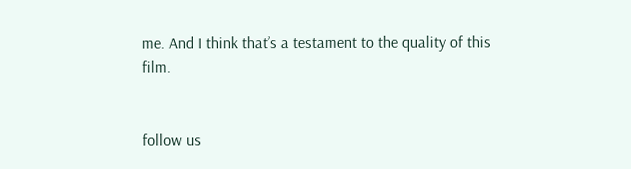me. And I think that’s a testament to the quality of this film.


follow us